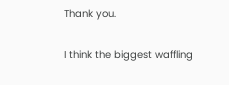Thank you.

I think the biggest waffling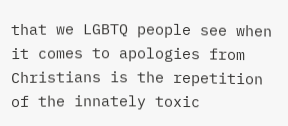that we LGBTQ people see when it comes to apologies from Christians is the repetition of the innately toxic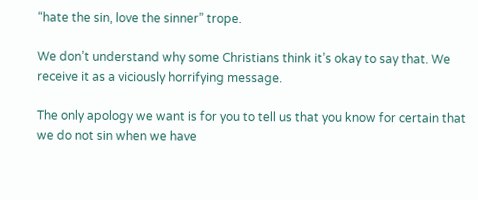“hate the sin, love the sinner” trope.

We don’t understand why some Christians think it’s okay to say that. We receive it as a viciously horrifying message.

The only apology we want is for you to tell us that you know for certain that we do not sin when we have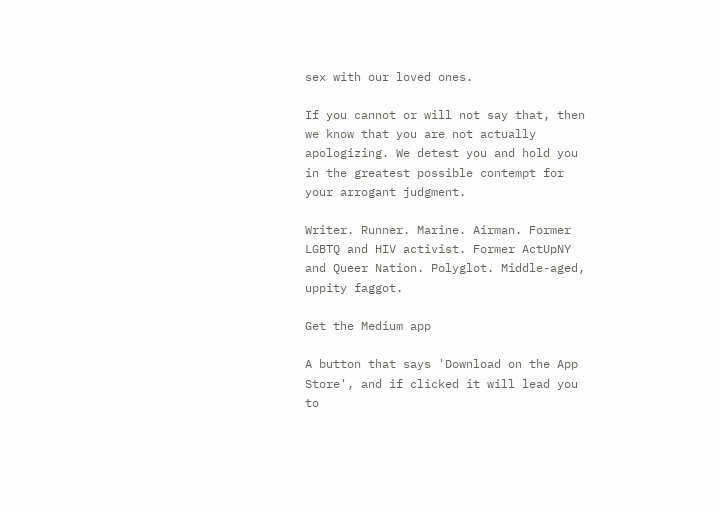sex with our loved ones.

If you cannot or will not say that, then we know that you are not actually apologizing. We detest you and hold you in the greatest possible contempt for your arrogant judgment.

Writer. Runner. Marine. Airman. Former LGBTQ and HIV activist. Former ActUpNY and Queer Nation. Polyglot. Middle-aged, uppity faggot.

Get the Medium app

A button that says 'Download on the App Store', and if clicked it will lead you to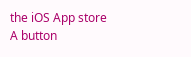the iOS App store
A button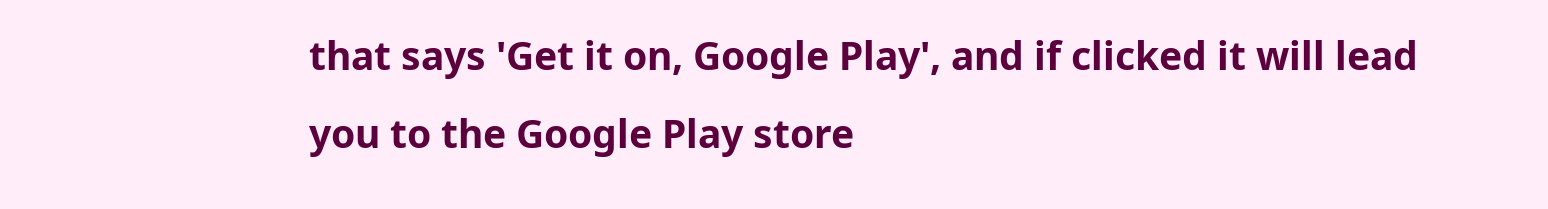that says 'Get it on, Google Play', and if clicked it will lead you to the Google Play store